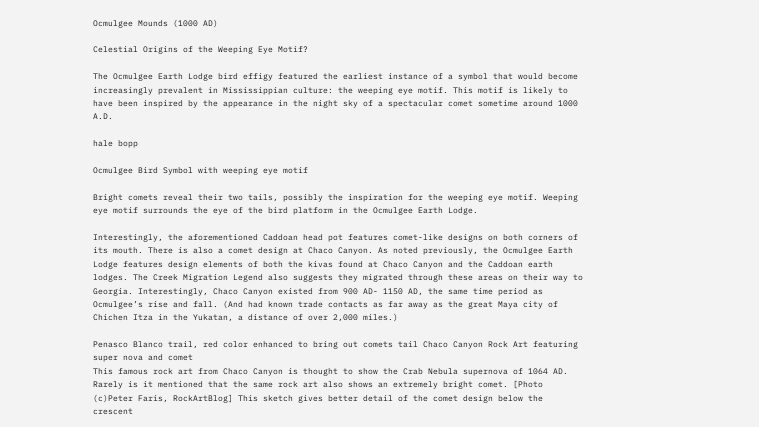Ocmulgee Mounds (1000 AD)

Celestial Origins of the Weeping Eye Motif?

The Ocmulgee Earth Lodge bird effigy featured the earliest instance of a symbol that would become increasingly prevalent in Mississippian culture: the weeping eye motif. This motif is likely to have been inspired by the appearance in the night sky of a spectacular comet sometime around 1000 A.D.

hale bopp

Ocmulgee Bird Symbol with weeping eye motif

Bright comets reveal their two tails, possibly the inspiration for the weeping eye motif. Weeping eye motif surrounds the eye of the bird platform in the Ocmulgee Earth Lodge.

Interestingly, the aforementioned Caddoan head pot features comet-like designs on both corners of its mouth. There is also a comet design at Chaco Canyon. As noted previously, the Ocmulgee Earth Lodge features design elements of both the kivas found at Chaco Canyon and the Caddoan earth lodges. The Creek Migration Legend also suggests they migrated through these areas on their way to Georgia. Interestingly, Chaco Canyon existed from 900 AD- 1150 AD, the same time period as Ocmulgee’s rise and fall. (And had known trade contacts as far away as the great Maya city of Chichen Itza in the Yukatan, a distance of over 2,000 miles.)

Penasco Blanco trail, red color enhanced to bring out comets tail Chaco Canyon Rock Art featuring super nova and comet
This famous rock art from Chaco Canyon is thought to show the Crab Nebula supernova of 1064 AD. Rarely is it mentioned that the same rock art also shows an extremely bright comet. [Photo (c)Peter Faris, RockArtBlog] This sketch gives better detail of the comet design below the crescent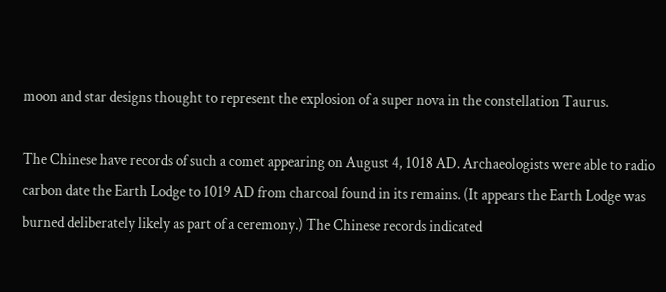moon and star designs thought to represent the explosion of a super nova in the constellation Taurus.

The Chinese have records of such a comet appearing on August 4, 1018 AD. Archaeologists were able to radio carbon date the Earth Lodge to 1019 AD from charcoal found in its remains. (It appears the Earth Lodge was burned deliberately likely as part of a ceremony.) The Chinese records indicated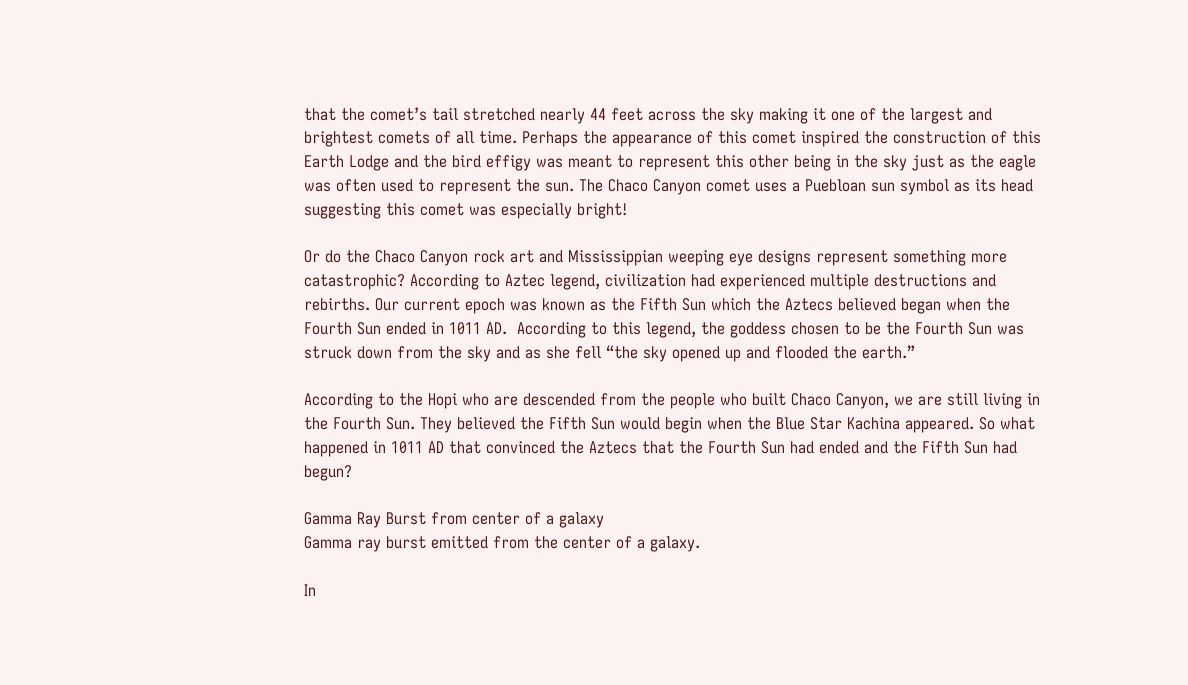that the comet’s tail stretched nearly 44 feet across the sky making it one of the largest and brightest comets of all time. Perhaps the appearance of this comet inspired the construction of this Earth Lodge and the bird effigy was meant to represent this other being in the sky just as the eagle was often used to represent the sun. The Chaco Canyon comet uses a Puebloan sun symbol as its head suggesting this comet was especially bright!

Or do the Chaco Canyon rock art and Mississippian weeping eye designs represent something more catastrophic? According to Aztec legend, civilization had experienced multiple destructions and rebirths. Our current epoch was known as the Fifth Sun which the Aztecs believed began when the Fourth Sun ended in 1011 AD.  According to this legend, the goddess chosen to be the Fourth Sun was struck down from the sky and as she fell “the sky opened up and flooded the earth.”

According to the Hopi who are descended from the people who built Chaco Canyon, we are still living in the Fourth Sun. They believed the Fifth Sun would begin when the Blue Star Kachina appeared. So what happened in 1011 AD that convinced the Aztecs that the Fourth Sun had ended and the Fifth Sun had begun?

Gamma Ray Burst from center of a galaxy
Gamma ray burst emitted from the center of a galaxy.

In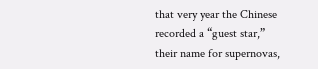that very year the Chinese recorded a “guest star,” their name for supernovas,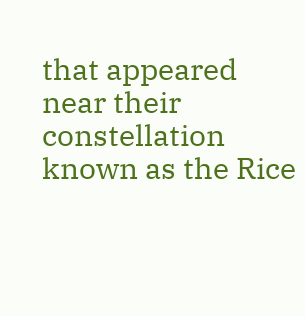that appeared near their constellation known as the Rice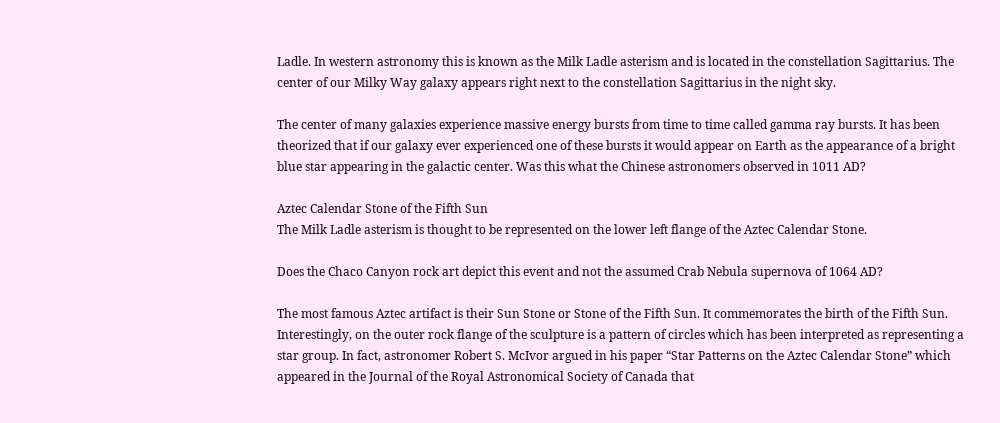Ladle. In western astronomy this is known as the Milk Ladle asterism and is located in the constellation Sagittarius. The center of our Milky Way galaxy appears right next to the constellation Sagittarius in the night sky.

The center of many galaxies experience massive energy bursts from time to time called gamma ray bursts. It has been theorized that if our galaxy ever experienced one of these bursts it would appear on Earth as the appearance of a bright blue star appearing in the galactic center. Was this what the Chinese astronomers observed in 1011 AD?

Aztec Calendar Stone of the Fifth Sun
The Milk Ladle asterism is thought to be represented on the lower left flange of the Aztec Calendar Stone.

Does the Chaco Canyon rock art depict this event and not the assumed Crab Nebula supernova of 1064 AD?

The most famous Aztec artifact is their Sun Stone or Stone of the Fifth Sun. It commemorates the birth of the Fifth Sun. Interestingly, on the outer rock flange of the sculpture is a pattern of circles which has been interpreted as representing a star group. In fact, astronomer Robert S. McIvor argued in his paper “Star Patterns on the Aztec Calendar Stone” which appeared in the Journal of the Royal Astronomical Society of Canada that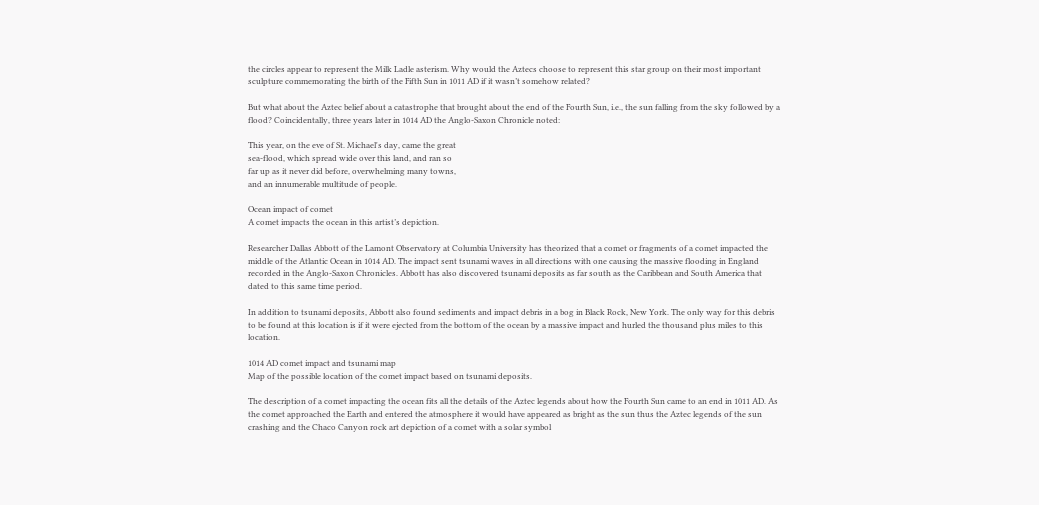the circles appear to represent the Milk Ladle asterism. Why would the Aztecs choose to represent this star group on their most important sculpture commemorating the birth of the Fifth Sun in 1011 AD if it wasn’t somehow related?

But what about the Aztec belief about a catastrophe that brought about the end of the Fourth Sun, i.e., the sun falling from the sky followed by a flood? Coincidentally, three years later in 1014 AD the Anglo-Saxon Chronicle noted:

This year, on the eve of St. Michael's day, came the great
sea-flood, which spread wide over this land, and ran so
far up as it never did before, overwhelming many towns,
and an innumerable multitude of people.

Ocean impact of comet
A comet impacts the ocean in this artist’s depiction.

Researcher Dallas Abbott of the Lamont Observatory at Columbia University has theorized that a comet or fragments of a comet impacted the middle of the Atlantic Ocean in 1014 AD. The impact sent tsunami waves in all directions with one causing the massive flooding in England recorded in the Anglo-Saxon Chronicles. Abbott has also discovered tsunami deposits as far south as the Caribbean and South America that dated to this same time period.

In addition to tsunami deposits, Abbott also found sediments and impact debris in a bog in Black Rock, New York. The only way for this debris to be found at this location is if it were ejected from the bottom of the ocean by a massive impact and hurled the thousand plus miles to this location.

1014 AD comet impact and tsunami map
Map of the possible location of the comet impact based on tsunami deposits.

The description of a comet impacting the ocean fits all the details of the Aztec legends about how the Fourth Sun came to an end in 1011 AD. As the comet approached the Earth and entered the atmosphere it would have appeared as bright as the sun thus the Aztec legends of the sun crashing and the Chaco Canyon rock art depiction of a comet with a solar symbol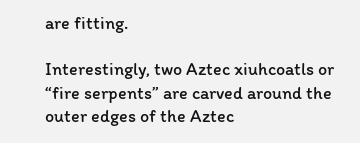are fitting.

Interestingly, two Aztec xiuhcoatls or “fire serpents” are carved around the outer edges of the Aztec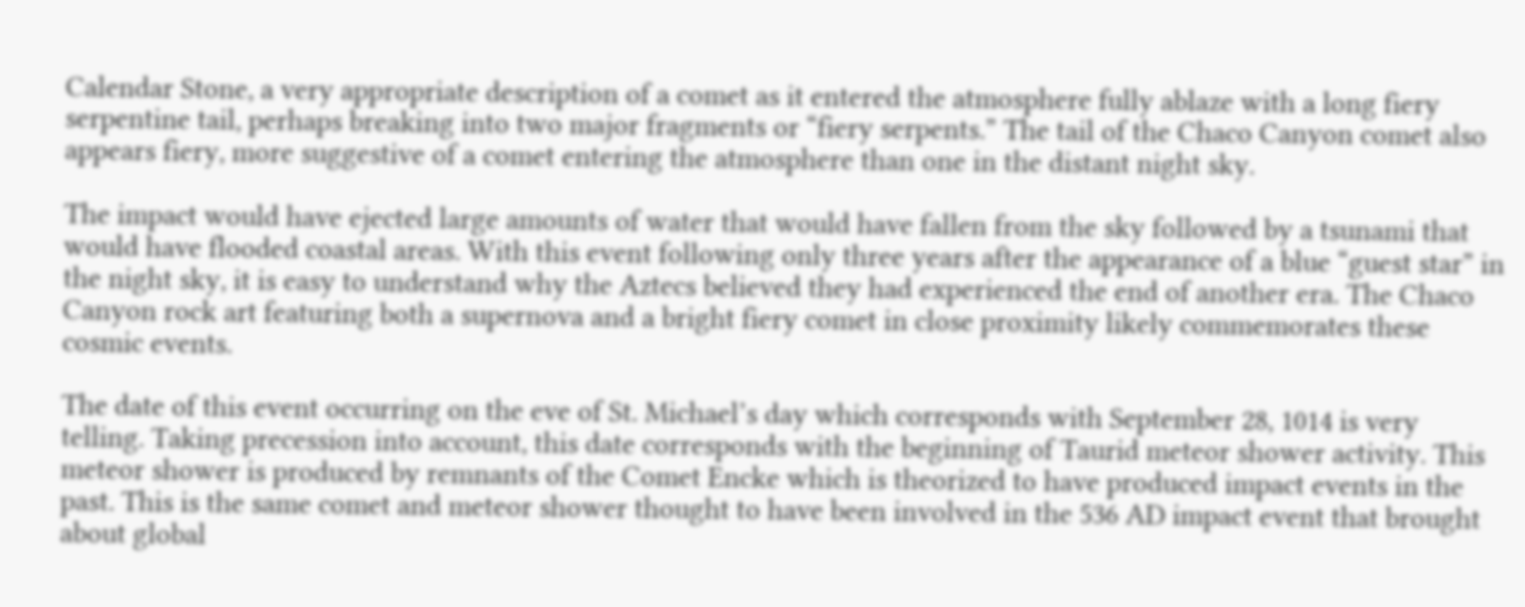Calendar Stone, a very appropriate description of a comet as it entered the atmosphere fully ablaze with a long fiery serpentine tail, perhaps breaking into two major fragments or “fiery serpents.” The tail of the Chaco Canyon comet also appears fiery, more suggestive of a comet entering the atmosphere than one in the distant night sky.

The impact would have ejected large amounts of water that would have fallen from the sky followed by a tsunami that would have flooded coastal areas. With this event following only three years after the appearance of a blue “guest star” in the night sky, it is easy to understand why the Aztecs believed they had experienced the end of another era. The Chaco Canyon rock art featuring both a supernova and a bright fiery comet in close proximity likely commemorates these cosmic events.

The date of this event occurring on the eve of St. Michael’s day which corresponds with September 28, 1014 is very telling. Taking precession into account, this date corresponds with the beginning of Taurid meteor shower activity. This meteor shower is produced by remnants of the Comet Encke which is theorized to have produced impact events in the past. This is the same comet and meteor shower thought to have been involved in the 536 AD impact event that brought about global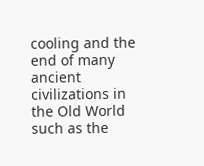cooling and the end of many ancient civilizations in the Old World such as the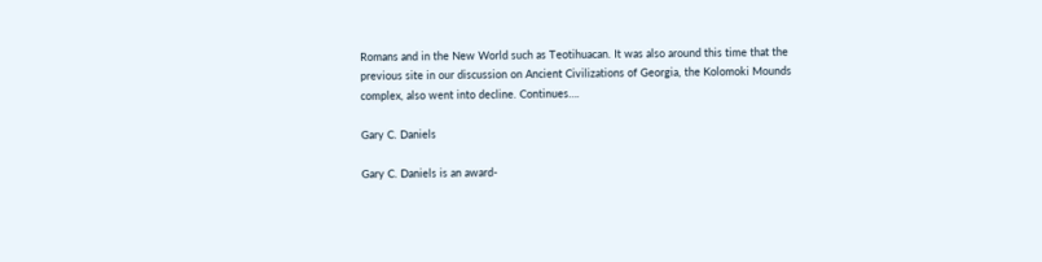Romans and in the New World such as Teotihuacan. It was also around this time that the previous site in our discussion on Ancient Civilizations of Georgia, the Kolomoki Mounds complex, also went into decline. Continues….

Gary C. Daniels

Gary C. Daniels is an award-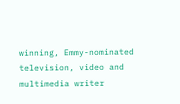winning, Emmy-nominated television, video and multimedia writer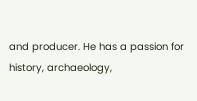and producer. He has a passion for history, archaeology,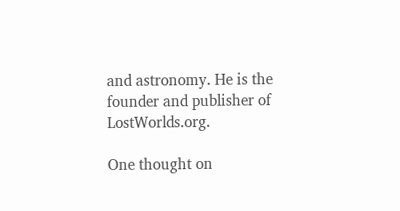and astronomy. He is the founder and publisher of LostWorlds.org.

One thought on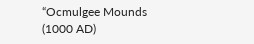“Ocmulgee Mounds (1000 AD)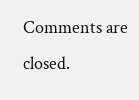Comments are closed.